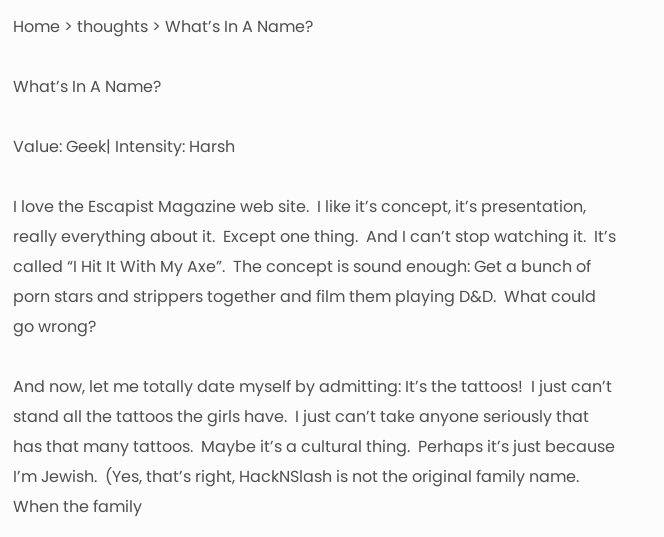Home > thoughts > What’s In A Name?

What’s In A Name?

Value: Geek| Intensity: Harsh

I love the Escapist Magazine web site.  I like it’s concept, it’s presentation, really everything about it.  Except one thing.  And I can’t stop watching it.  It’s called “I Hit It With My Axe”.  The concept is sound enough: Get a bunch of porn stars and strippers together and film them playing D&D.  What could go wrong?

And now, let me totally date myself by admitting: It’s the tattoos!  I just can’t stand all the tattoos the girls have.  I just can’t take anyone seriously that has that many tattoos.  Maybe it’s a cultural thing.  Perhaps it’s just because I’m Jewish.  (Yes, that’s right, HackNSlash is not the original family name.  When the family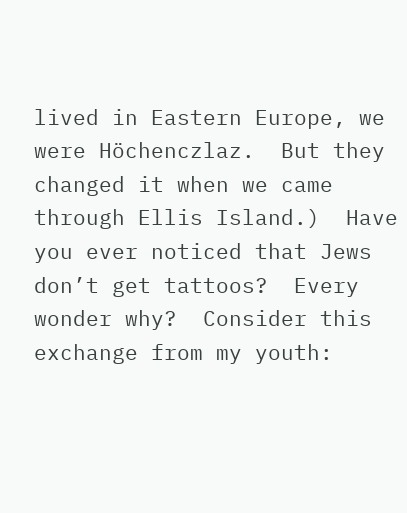lived in Eastern Europe, we were Höchenczlaz.  But they changed it when we came through Ellis Island.)  Have you ever noticed that Jews don’t get tattoos?  Every wonder why?  Consider this exchange from my youth: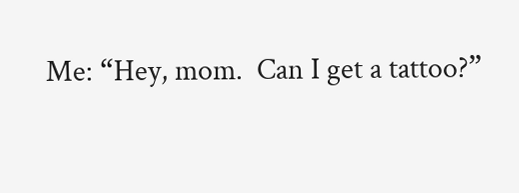Me: “Hey, mom.  Can I get a tattoo?”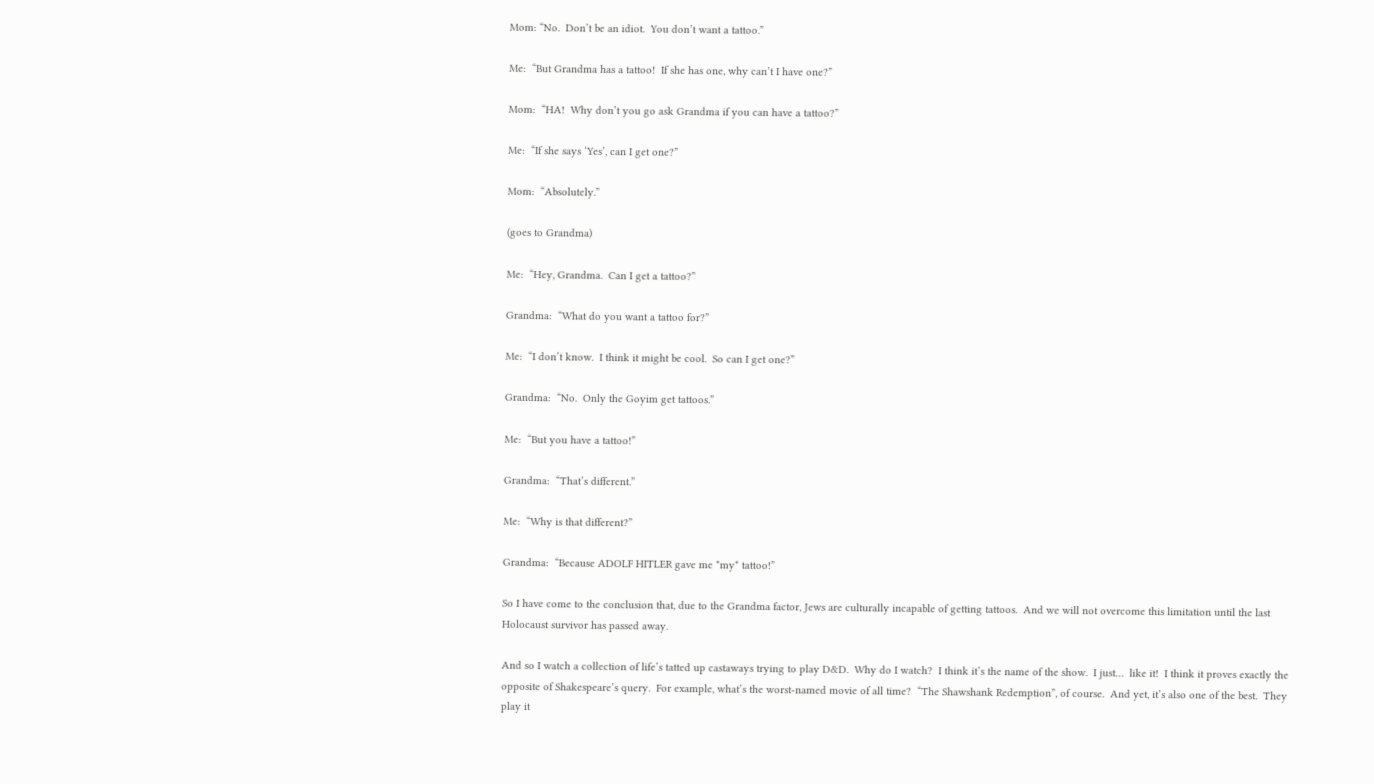Mom: “No.  Don’t be an idiot.  You don’t want a tattoo.”

Me:  “But Grandma has a tattoo!  If she has one, why can’t I have one?”

Mom:  “HA!  Why don’t you go ask Grandma if you can have a tattoo?”

Me:  “If she says ‘Yes’, can I get one?”

Mom:  “Absolutely.”

(goes to Grandma)

Me:  “Hey, Grandma.  Can I get a tattoo?”

Grandma:  “What do you want a tattoo for?”

Me:  “I don’t know.  I think it might be cool.  So can I get one?”

Grandma:  “No.  Only the Goyim get tattoos.”

Me:  “But you have a tattoo!”

Grandma:  “That’s different.”

Me:  “Why is that different?”

Grandma:  “Because ADOLF HITLER gave me *my* tattoo!”

So I have come to the conclusion that, due to the Grandma factor, Jews are culturally incapable of getting tattoos.  And we will not overcome this limitation until the last Holocaust survivor has passed away.

And so I watch a collection of life’s tatted up castaways trying to play D&D.  Why do I watch?  I think it’s the name of the show.  I just…  like it!  I think it proves exactly the opposite of Shakespeare’s query.  For example, what’s the worst-named movie of all time?  “The Shawshank Redemption”, of course.  And yet, it’s also one of the best.  They play it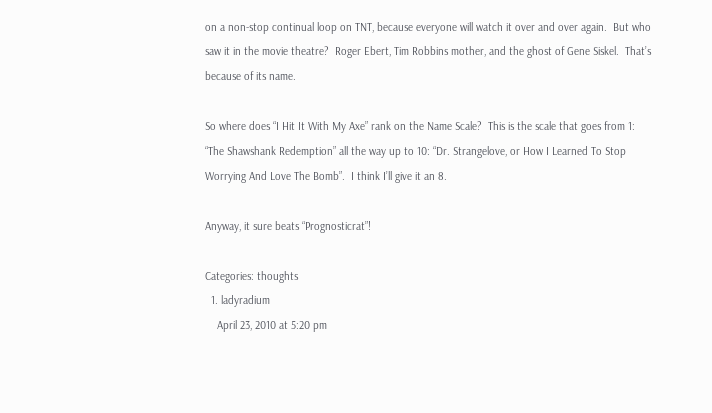on a non-stop continual loop on TNT, because everyone will watch it over and over again.  But who saw it in the movie theatre?  Roger Ebert, Tim Robbins mother, and the ghost of Gene Siskel.  That’s because of its name.

So where does “I Hit It With My Axe” rank on the Name Scale?  This is the scale that goes from 1: “The Shawshank Redemption” all the way up to 10: “Dr. Strangelove, or How I Learned To Stop Worrying And Love The Bomb”.  I think I’ll give it an 8.

Anyway, it sure beats “Prognosticrat”!

Categories: thoughts
  1. ladyradium
    April 23, 2010 at 5:20 pm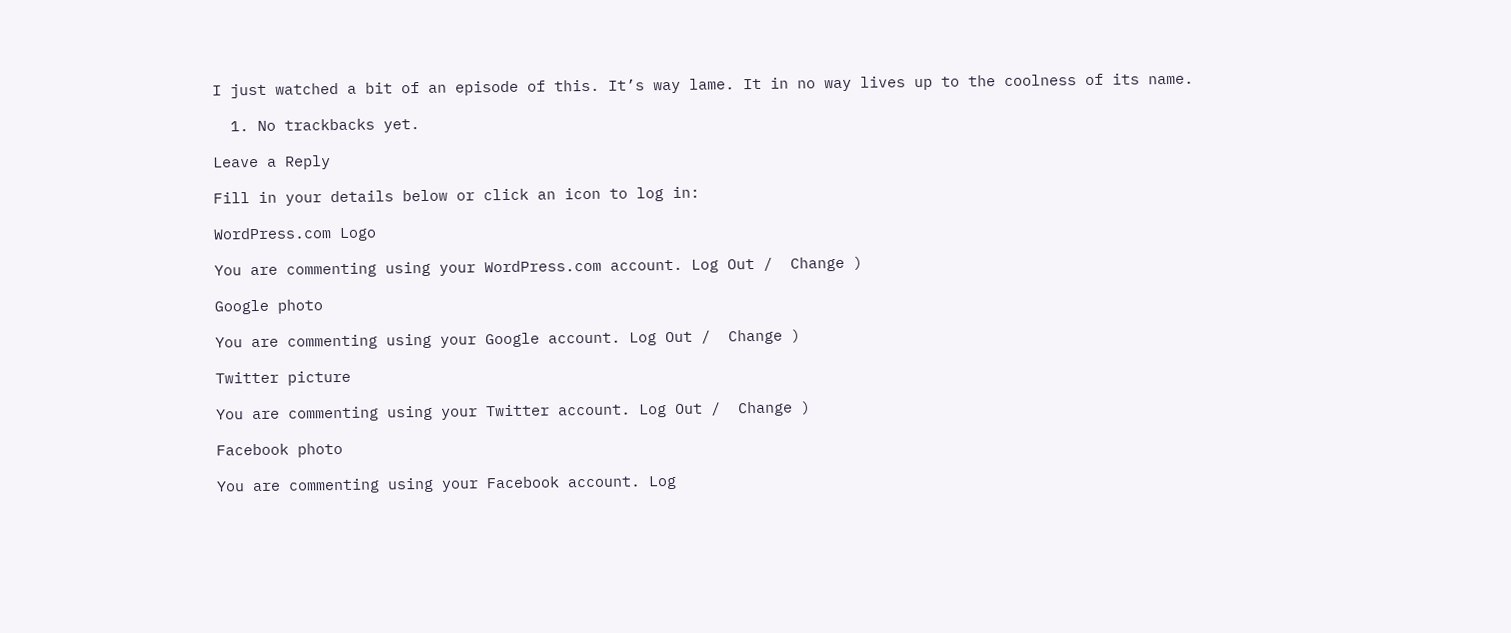I just watched a bit of an episode of this. It’s way lame. It in no way lives up to the coolness of its name.

  1. No trackbacks yet.

Leave a Reply

Fill in your details below or click an icon to log in:

WordPress.com Logo

You are commenting using your WordPress.com account. Log Out /  Change )

Google photo

You are commenting using your Google account. Log Out /  Change )

Twitter picture

You are commenting using your Twitter account. Log Out /  Change )

Facebook photo

You are commenting using your Facebook account. Log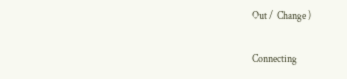Out /  Change )

Connecting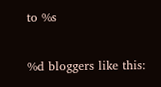to %s

%d bloggers like this: